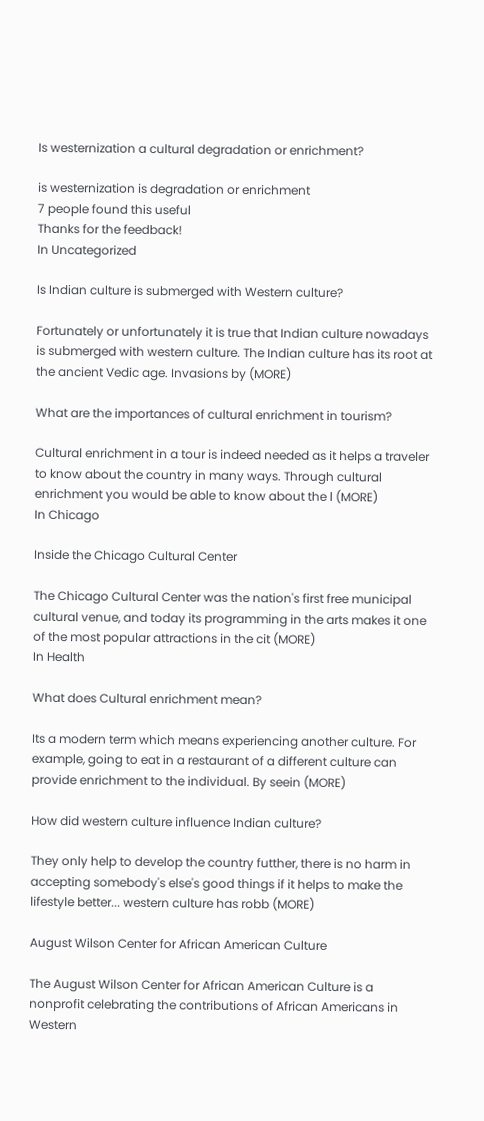Is westernization a cultural degradation or enrichment?

is westernization is degradation or enrichment
7 people found this useful
Thanks for the feedback!
In Uncategorized

Is Indian culture is submerged with Western culture?

Fortunately or unfortunately it is true that Indian culture nowadays is submerged with western culture. The Indian culture has its root at the ancient Vedic age. Invasions by (MORE)

What are the importances of cultural enrichment in tourism?

Cultural enrichment in a tour is indeed needed as it helps a traveler to know about the country in many ways. Through cultural enrichment you would be able to know about the l (MORE)
In Chicago

Inside the Chicago Cultural Center

The Chicago Cultural Center was the nation's first free municipal cultural venue, and today its programming in the arts makes it one of the most popular attractions in the cit (MORE)
In Health

What does Cultural enrichment mean?

Its a modern term which means experiencing another culture. For example, going to eat in a restaurant of a different culture can provide enrichment to the individual. By seein (MORE)

How did western culture influence Indian culture?

They only help to develop the country futther, there is no harm in accepting somebody's else's good things if it helps to make the lifestyle better... western culture has robb (MORE)

August Wilson Center for African American Culture

The August Wilson Center for African American Culture is a nonprofit celebrating the contributions of African Americans in Western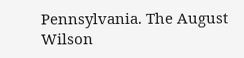Pennsylvania. The August Wilson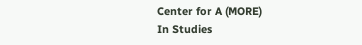Center for A (MORE)
In Studies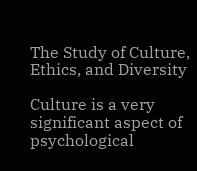The Study of Culture, Ethics, and Diversity

Culture is a very significant aspect of psychological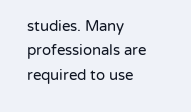studies. Many professionals are required to use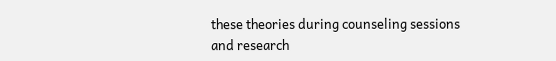these theories during counseling sessions and research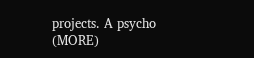projects. A psycho (MORE)